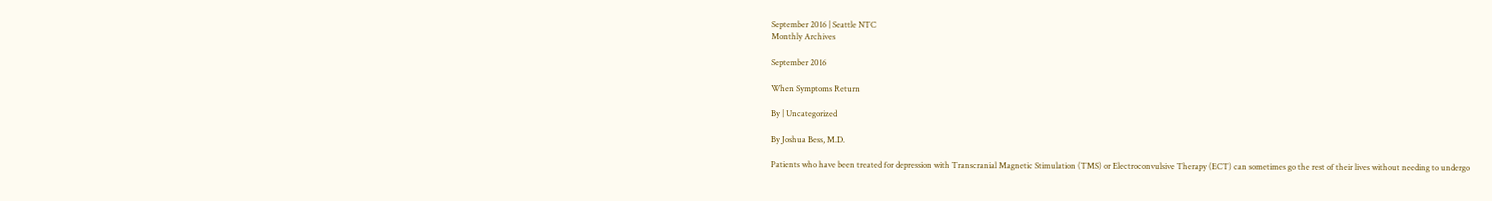September 2016 | Seattle NTC
Monthly Archives

September 2016

When Symptoms Return

By | Uncategorized

By Joshua Bess, M.D.

Patients who have been treated for depression with Transcranial Magnetic Stimulation (TMS) or Electroconvulsive Therapy (ECT) can sometimes go the rest of their lives without needing to undergo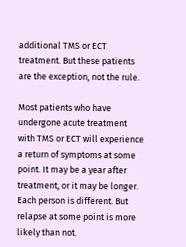additional TMS or ECT treatment. But these patients are the exception, not the rule.

Most patients who have undergone acute treatment with TMS or ECT will experience a return of symptoms at some point. It may be a year after treatment, or it may be longer. Each person is different. But relapse at some point is more likely than not.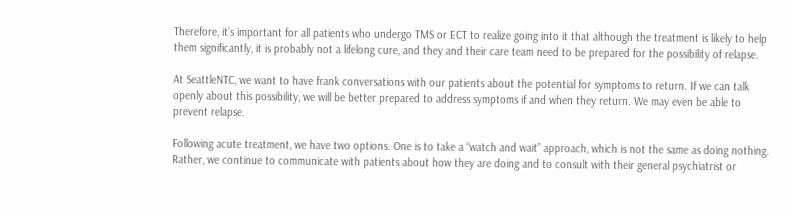Therefore, it’s important for all patients who undergo TMS or ECT to realize going into it that although the treatment is likely to help them significantly, it is probably not a lifelong cure, and they and their care team need to be prepared for the possibility of relapse.

At SeattleNTC, we want to have frank conversations with our patients about the potential for symptoms to return. If we can talk openly about this possibility, we will be better prepared to address symptoms if and when they return. We may even be able to prevent relapse.

Following acute treatment, we have two options. One is to take a “watch and wait” approach, which is not the same as doing nothing. Rather, we continue to communicate with patients about how they are doing and to consult with their general psychiatrist or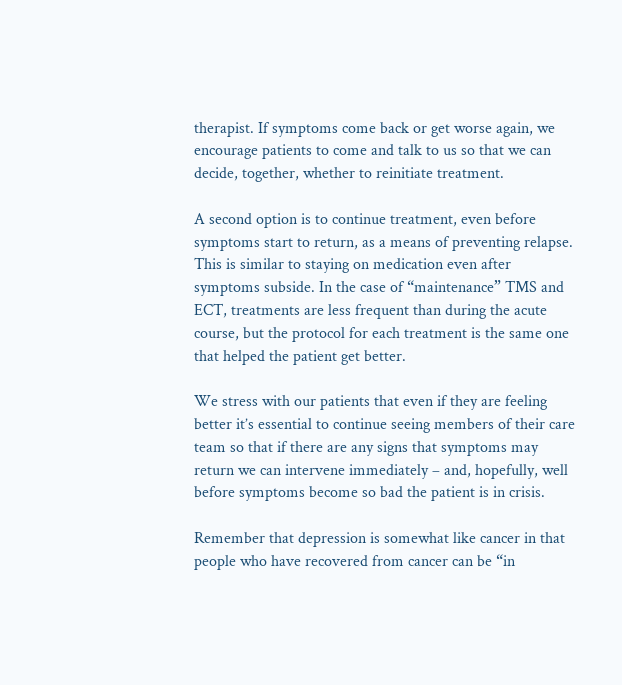therapist. If symptoms come back or get worse again, we encourage patients to come and talk to us so that we can decide, together, whether to reinitiate treatment.

A second option is to continue treatment, even before symptoms start to return, as a means of preventing relapse. This is similar to staying on medication even after symptoms subside. In the case of “maintenance” TMS and ECT, treatments are less frequent than during the acute course, but the protocol for each treatment is the same one that helped the patient get better.

We stress with our patients that even if they are feeling better it’s essential to continue seeing members of their care team so that if there are any signs that symptoms may return we can intervene immediately – and, hopefully, well before symptoms become so bad the patient is in crisis.

Remember that depression is somewhat like cancer in that people who have recovered from cancer can be “in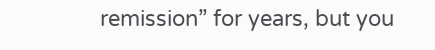remission” for years, but you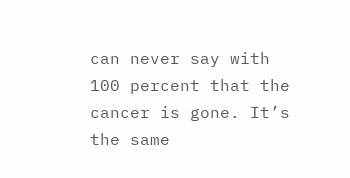can never say with 100 percent that the cancer is gone. It’s the same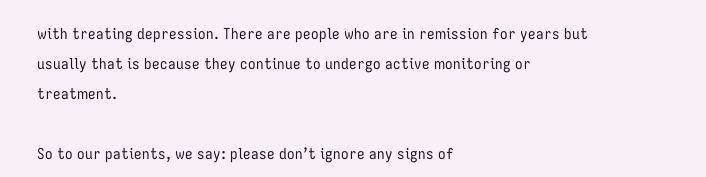with treating depression. There are people who are in remission for years but usually that is because they continue to undergo active monitoring or treatment.

So to our patients, we say: please don’t ignore any signs of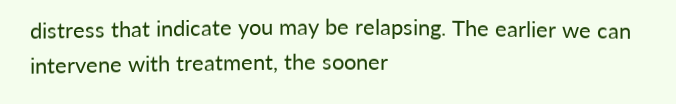distress that indicate you may be relapsing. The earlier we can intervene with treatment, the sooner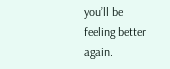you’ll be feeling better again.